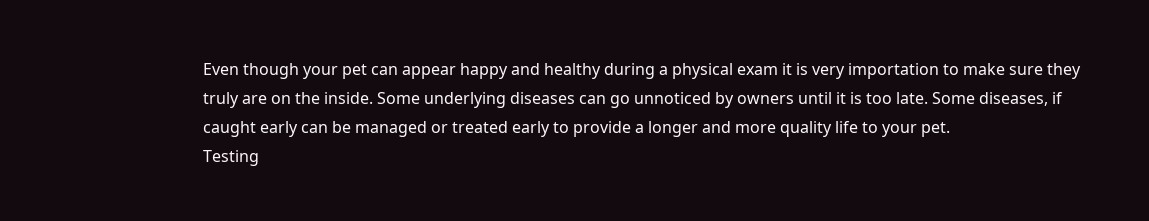Even though your pet can appear happy and healthy during a physical exam it is very importation to make sure they truly are on the inside. Some underlying diseases can go unnoticed by owners until it is too late. Some diseases, if caught early can be managed or treated early to provide a longer and more quality life to your pet.
Testing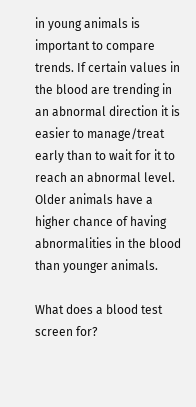in young animals is important to compare trends. If certain values in the blood are trending in an abnormal direction it is easier to manage/treat early than to wait for it to reach an abnormal level.
Older animals have a higher chance of having abnormalities in the blood than younger animals.

What does a blood test screen for?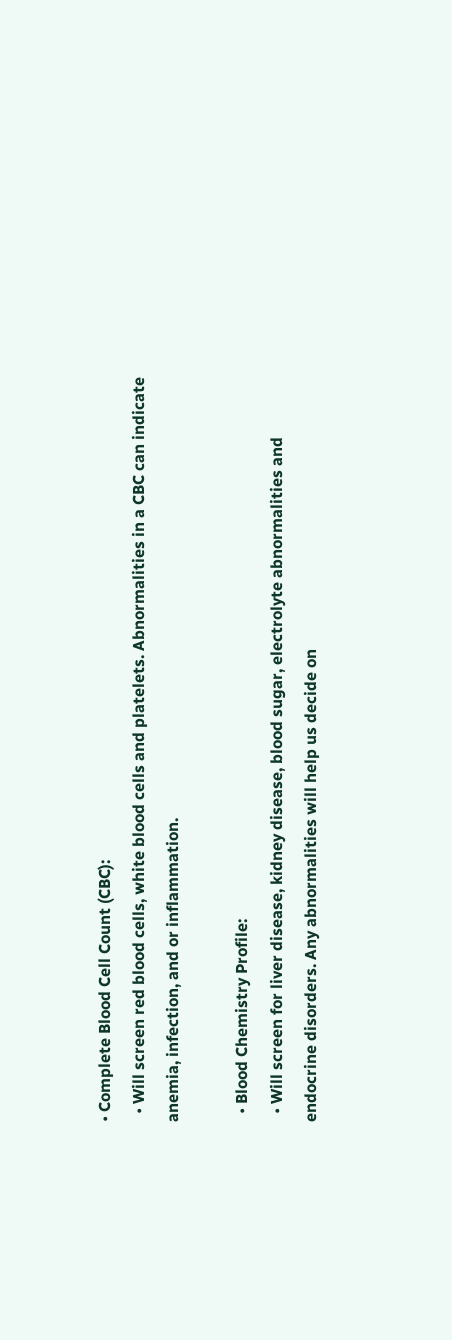• Complete Blood Cell Count (CBC):
  • Will screen red blood cells, white blood cells and platelets. Abnormalities in a CBC can indicate anemia, infection, and or inflammation.

  • Blood Chemistry Profile:
  • Will screen for liver disease, kidney disease, blood sugar, electrolyte abnormalities and endocrine disorders. Any abnormalities will help us decide on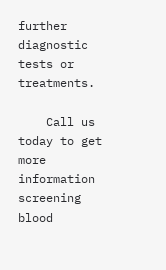further diagnostic tests or treatments.

    Call us today to get more information screening blood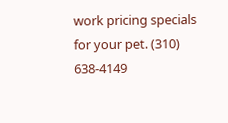work pricing specials for your pet. (310) 638-4149